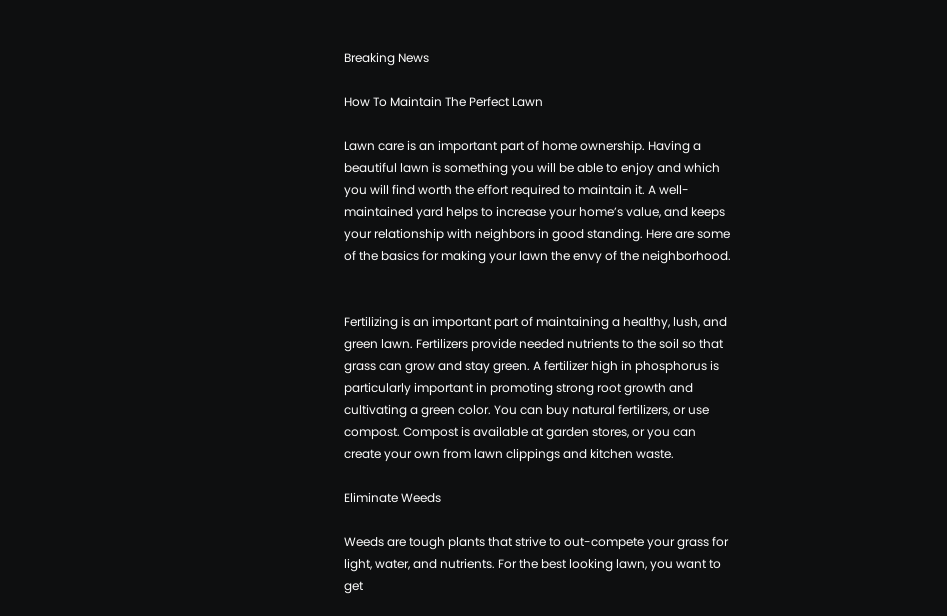Breaking News

How To Maintain The Perfect Lawn

Lawn care is an important part of home ownership. Having a beautiful lawn is something you will be able to enjoy and which you will find worth the effort required to maintain it. A well-maintained yard helps to increase your home’s value, and keeps your relationship with neighbors in good standing. Here are some of the basics for making your lawn the envy of the neighborhood.


Fertilizing is an important part of maintaining a healthy, lush, and green lawn. Fertilizers provide needed nutrients to the soil so that grass can grow and stay green. A fertilizer high in phosphorus is particularly important in promoting strong root growth and cultivating a green color. You can buy natural fertilizers, or use compost. Compost is available at garden stores, or you can create your own from lawn clippings and kitchen waste.

Eliminate Weeds

Weeds are tough plants that strive to out-compete your grass for light, water, and nutrients. For the best looking lawn, you want to get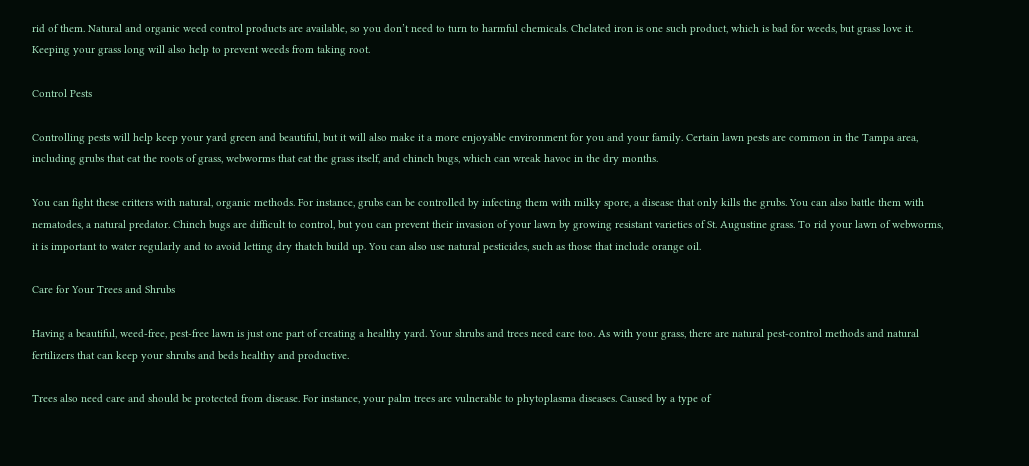rid of them. Natural and organic weed control products are available, so you don’t need to turn to harmful chemicals. Chelated iron is one such product, which is bad for weeds, but grass love it. Keeping your grass long will also help to prevent weeds from taking root.

Control Pests

Controlling pests will help keep your yard green and beautiful, but it will also make it a more enjoyable environment for you and your family. Certain lawn pests are common in the Tampa area, including grubs that eat the roots of grass, webworms that eat the grass itself, and chinch bugs, which can wreak havoc in the dry months.

You can fight these critters with natural, organic methods. For instance, grubs can be controlled by infecting them with milky spore, a disease that only kills the grubs. You can also battle them with nematodes, a natural predator. Chinch bugs are difficult to control, but you can prevent their invasion of your lawn by growing resistant varieties of St. Augustine grass. To rid your lawn of webworms, it is important to water regularly and to avoid letting dry thatch build up. You can also use natural pesticides, such as those that include orange oil.

Care for Your Trees and Shrubs

Having a beautiful, weed-free, pest-free lawn is just one part of creating a healthy yard. Your shrubs and trees need care too. As with your grass, there are natural pest-control methods and natural fertilizers that can keep your shrubs and beds healthy and productive.

Trees also need care and should be protected from disease. For instance, your palm trees are vulnerable to phytoplasma diseases. Caused by a type of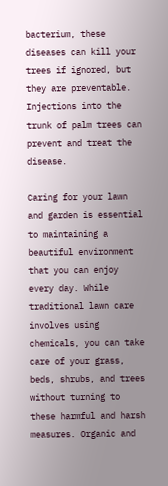bacterium, these diseases can kill your trees if ignored, but they are preventable. Injections into the trunk of palm trees can prevent and treat the disease.

Caring for your lawn and garden is essential to maintaining a beautiful environment that you can enjoy every day. While traditional lawn care involves using chemicals, you can take care of your grass, beds, shrubs, and trees without turning to these harmful and harsh measures. Organic and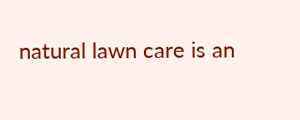natural lawn care is an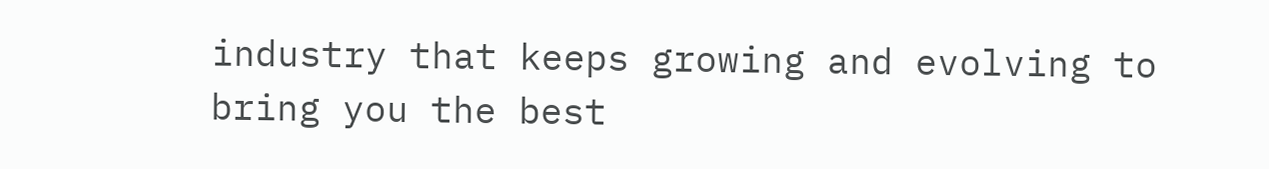industry that keeps growing and evolving to bring you the best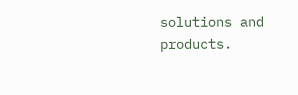solutions and products.